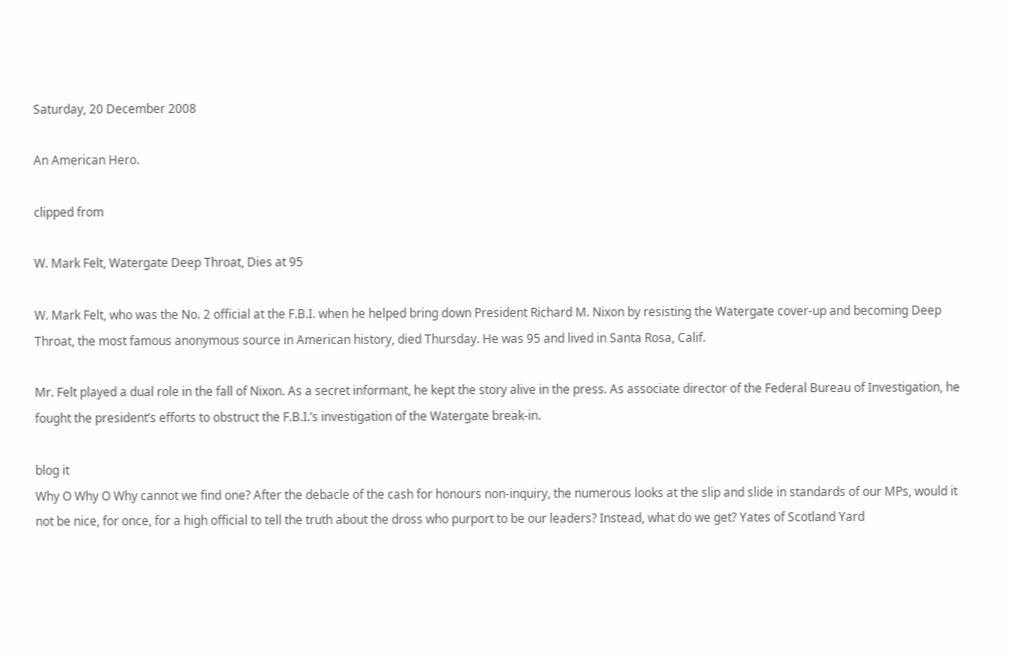Saturday, 20 December 2008

An American Hero.

clipped from

W. Mark Felt, Watergate Deep Throat, Dies at 95

W. Mark Felt, who was the No. 2 official at the F.B.I. when he helped bring down President Richard M. Nixon by resisting the Watergate cover-up and becoming Deep Throat, the most famous anonymous source in American history, died Thursday. He was 95 and lived in Santa Rosa, Calif.

Mr. Felt played a dual role in the fall of Nixon. As a secret informant, he kept the story alive in the press. As associate director of the Federal Bureau of Investigation, he fought the president’s efforts to obstruct the F.B.I.’s investigation of the Watergate break-in.

blog it
Why O Why O Why cannot we find one? After the debacle of the cash for honours non-inquiry, the numerous looks at the slip and slide in standards of our MPs, would it not be nice, for once, for a high official to tell the truth about the dross who purport to be our leaders? Instead, what do we get? Yates of Scotland Yard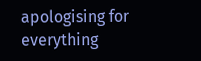apologising for everything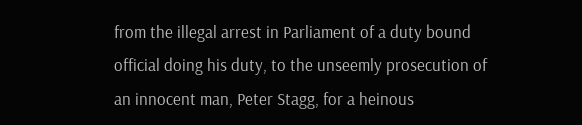from the illegal arrest in Parliament of a duty bound official doing his duty, to the unseemly prosecution of an innocent man, Peter Stagg, for a heinous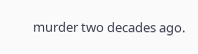murder two decades ago.